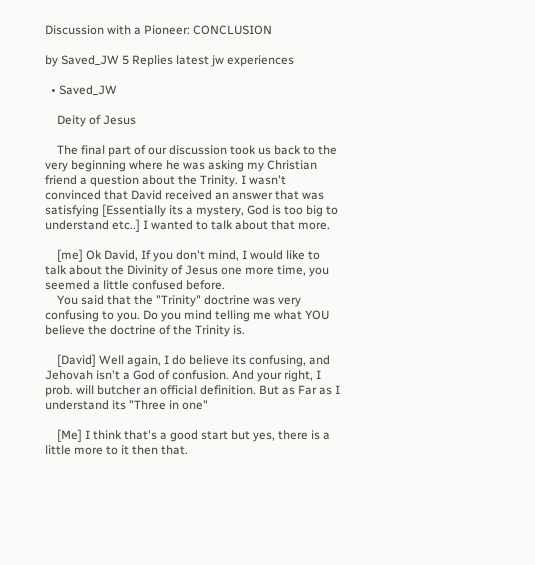Discussion with a Pioneer: CONCLUSION

by Saved_JW 5 Replies latest jw experiences

  • Saved_JW

    Deity of Jesus

    The final part of our discussion took us back to the very beginning where he was asking my Christian friend a question about the Trinity. I wasn't convinced that David received an answer that was satisfying [Essentially its a mystery, God is too big to understand etc..] I wanted to talk about that more.

    [me] Ok David, If you don't mind, I would like to talk about the Divinity of Jesus one more time, you seemed a little confused before.
    You said that the "Trinity" doctrine was very confusing to you. Do you mind telling me what YOU believe the doctrine of the Trinity is.

    [David] Well again, I do believe its confusing, and Jehovah isn't a God of confusion. And your right, I prob. will butcher an official definition. But as Far as I understand its "Three in one"

    [Me] I think that's a good start but yes, there is a little more to it then that.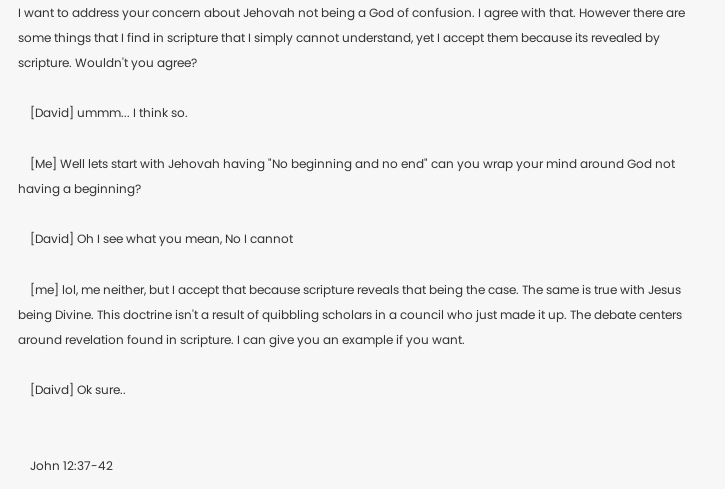I want to address your concern about Jehovah not being a God of confusion. I agree with that. However there are some things that I find in scripture that I simply cannot understand, yet I accept them because its revealed by scripture. Wouldn't you agree?

    [David] ummm... I think so.

    [Me] Well lets start with Jehovah having "No beginning and no end" can you wrap your mind around God not having a beginning?

    [David] Oh I see what you mean, No I cannot

    [me] lol, me neither, but I accept that because scripture reveals that being the case. The same is true with Jesus being Divine. This doctrine isn't a result of quibbling scholars in a council who just made it up. The debate centers around revelation found in scripture. I can give you an example if you want.

    [Daivd] Ok sure..


    John 12:37-42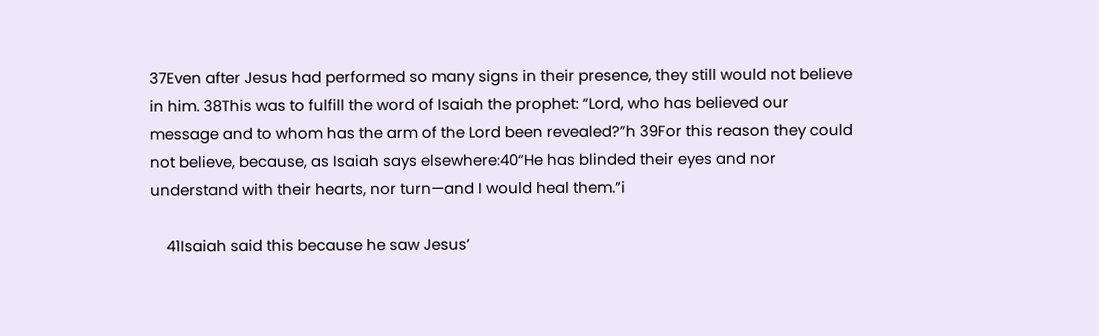37Even after Jesus had performed so many signs in their presence, they still would not believe in him. 38This was to fulfill the word of Isaiah the prophet: “Lord, who has believed our message and to whom has the arm of the Lord been revealed?”h 39For this reason they could not believe, because, as Isaiah says elsewhere:40“He has blinded their eyes and nor understand with their hearts, nor turn—and I would heal them.”i

    41Isaiah said this because he saw Jesus’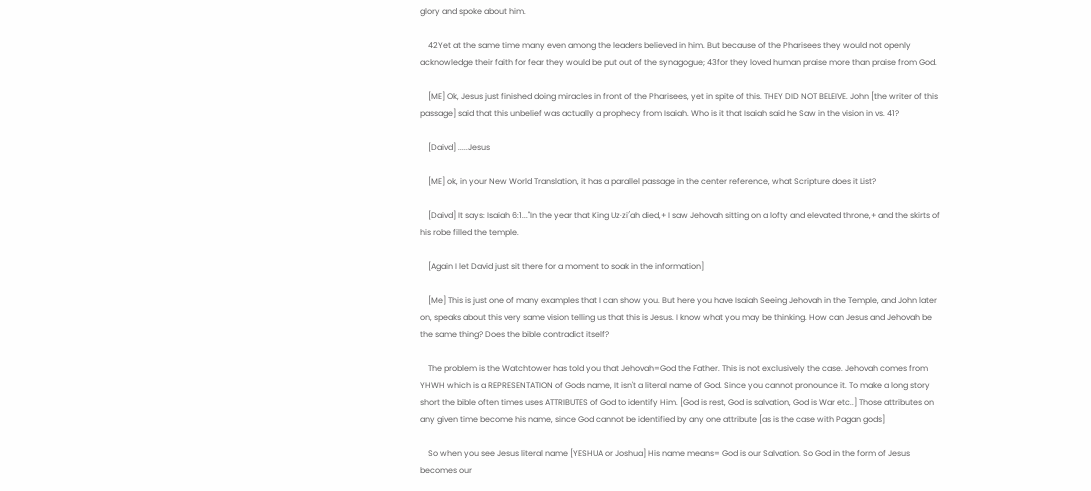glory and spoke about him.

    42Yet at the same time many even among the leaders believed in him. But because of the Pharisees they would not openly acknowledge their faith for fear they would be put out of the synagogue; 43for they loved human praise more than praise from God.

    [ME] Ok, Jesus just finished doing miracles in front of the Pharisees, yet in spite of this. THEY DID NOT BELEIVE. John [the writer of this passage] said that this unbelief was actually a prophecy from Isaiah. Who is it that Isaiah said he Saw in the vision in vs. 41?

    [Daivd] .....Jesus

    [ME] ok, in your New World Translation, it has a parallel passage in the center reference, what Scripture does it List?

    [Daivd] It says: Isaiah 6:1..."In the year that King Uz·zi′ah died,+ I saw Jehovah sitting on a lofty and elevated throne,+ and the skirts of his robe filled the temple.

    [Again I let David just sit there for a moment to soak in the information]

    [Me] This is just one of many examples that I can show you. But here you have Isaiah Seeing Jehovah in the Temple, and John later on, speaks about this very same vision telling us that this is Jesus. I know what you may be thinking. How can Jesus and Jehovah be the same thing? Does the bible contradict itself?

    The problem is the Watchtower has told you that Jehovah=God the Father. This is not exclusively the case. Jehovah comes from YHWH which is a REPRESENTATION of Gods name, It isn't a literal name of God. Since you cannot pronounce it. To make a long story short the bible often times uses ATTRIBUTES of God to identify Him. [God is rest, God is salvation, God is War etc..] Those attributes on any given time become his name, since God cannot be identified by any one attribute [as is the case with Pagan gods]

    So when you see Jesus literal name [YESHUA or Joshua] His name means= God is our Salvation. So God in the form of Jesus becomes our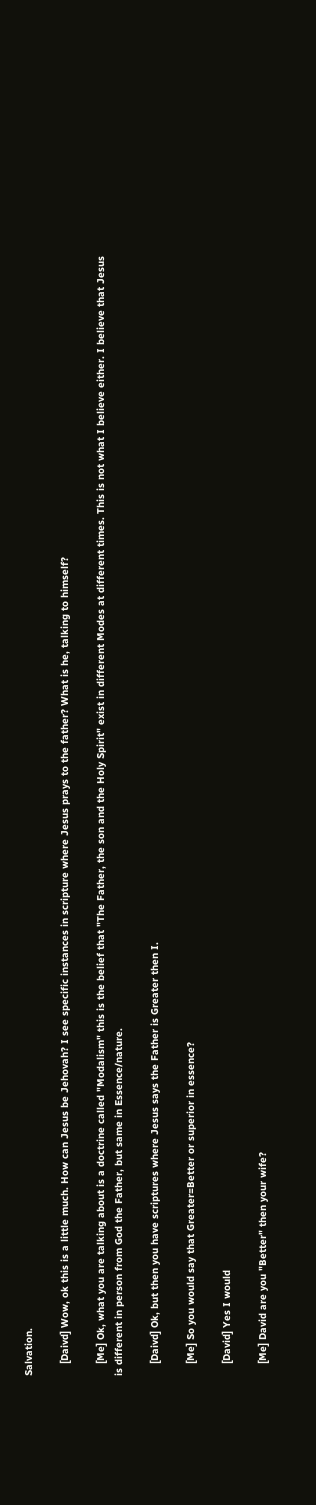Salvation.

    [Daivd] Wow, ok this is a little much. How can Jesus be Jehovah? I see specific instances in scripture where Jesus prays to the father? What is he, talking to himself?

    [Me] Ok, what you are talking about is a doctrine called "Modalism" this is the belief that "The Father, the son and the Holy Spirit" exist in different Modes at different times. This is not what I believe either. I believe that Jesus is different in person from God the Father, but same in Essence/nature.

    [Daivd] Ok, but then you have scriptures where Jesus says the Father is Greater then I.

    [Me] So you would say that Greater=Better or superior in essence?

    [David] Yes I would

    [Me] David are you "Better" then your wife?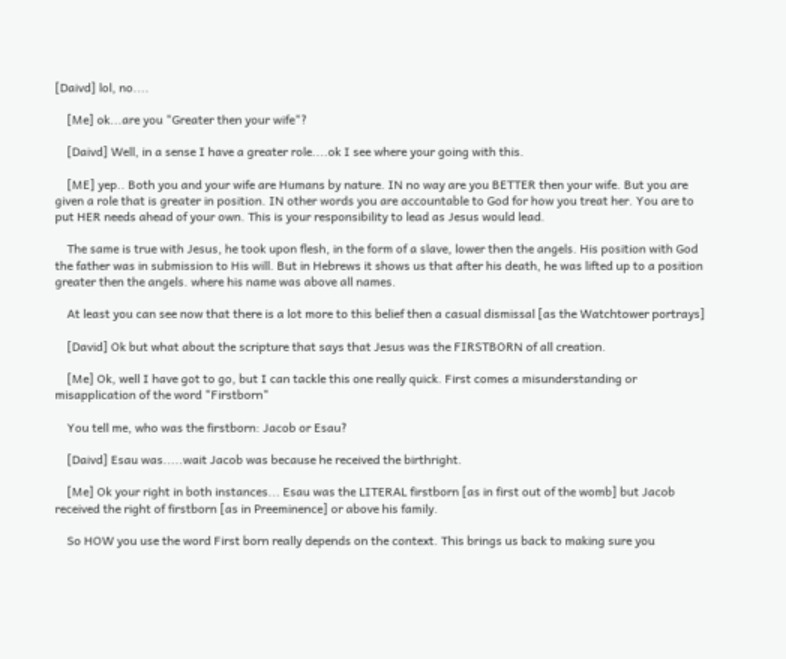[Daivd] lol, no....

    [Me] ok...are you "Greater then your wife"?

    [Daivd] Well, in a sense I have a greater role....ok I see where your going with this.

    [ME] yep.. Both you and your wife are Humans by nature. IN no way are you BETTER then your wife. But you are given a role that is greater in position. IN other words you are accountable to God for how you treat her. You are to put HER needs ahead of your own. This is your responsibility to lead as Jesus would lead.

    The same is true with Jesus, he took upon flesh, in the form of a slave, lower then the angels. His position with God the father was in submission to His will. But in Hebrews it shows us that after his death, he was lifted up to a position greater then the angels. where his name was above all names.

    At least you can see now that there is a lot more to this belief then a casual dismissal [as the Watchtower portrays]

    [David] Ok but what about the scripture that says that Jesus was the FIRSTBORN of all creation.

    [Me] Ok, well I have got to go, but I can tackle this one really quick. First comes a misunderstanding or misapplication of the word "Firstborn"

    You tell me, who was the firstborn: Jacob or Esau?

    [Daivd] Esau was.....wait Jacob was because he received the birthright.

    [Me] Ok your right in both instances... Esau was the LITERAL firstborn [as in first out of the womb] but Jacob received the right of firstborn [as in Preeminence] or above his family.

    So HOW you use the word First born really depends on the context. This brings us back to making sure you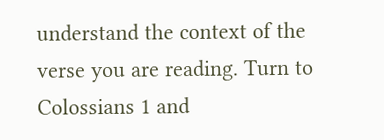understand the context of the verse you are reading. Turn to Colossians 1 and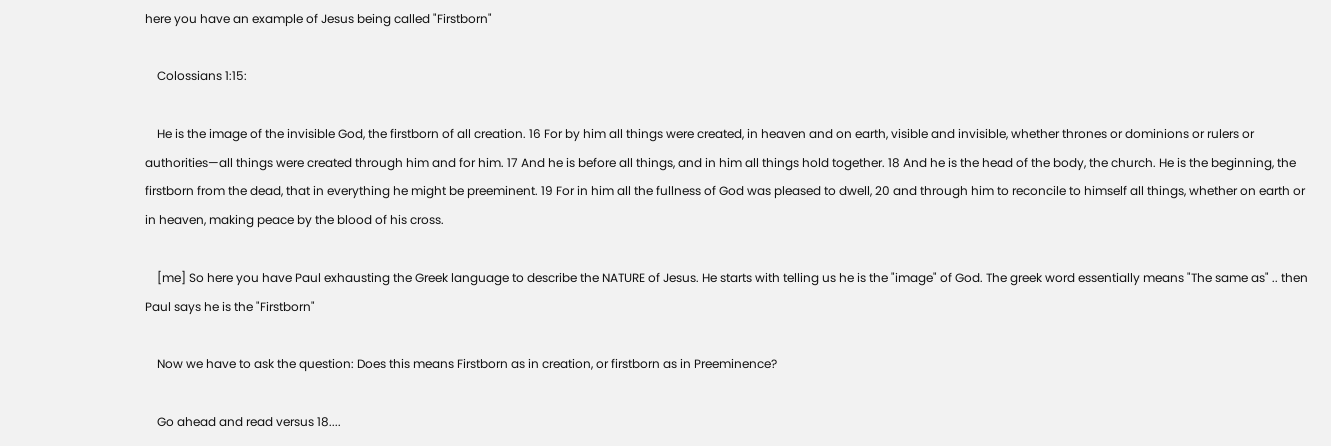here you have an example of Jesus being called "Firstborn"

    Colossians 1:15:

    He is the image of the invisible God, the firstborn of all creation. 16 For by him all things were created, in heaven and on earth, visible and invisible, whether thrones or dominions or rulers or authorities—all things were created through him and for him. 17 And he is before all things, and in him all things hold together. 18 And he is the head of the body, the church. He is the beginning, the firstborn from the dead, that in everything he might be preeminent. 19 For in him all the fullness of God was pleased to dwell, 20 and through him to reconcile to himself all things, whether on earth or in heaven, making peace by the blood of his cross.

    [me] So here you have Paul exhausting the Greek language to describe the NATURE of Jesus. He starts with telling us he is the "image" of God. The greek word essentially means "The same as" .. then Paul says he is the "Firstborn"

    Now we have to ask the question: Does this means Firstborn as in creation, or firstborn as in Preeminence?

    Go ahead and read versus 18....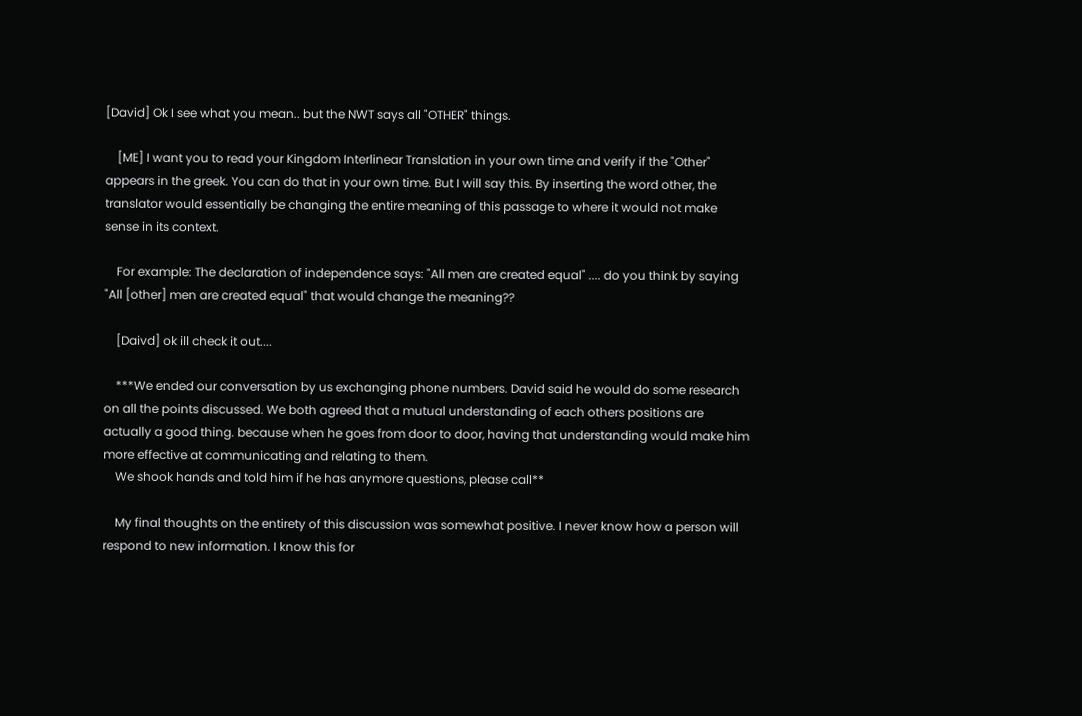[David] Ok I see what you mean.. but the NWT says all "OTHER" things.

    [ME] I want you to read your Kingdom Interlinear Translation in your own time and verify if the "Other" appears in the greek. You can do that in your own time. But I will say this. By inserting the word other, the translator would essentially be changing the entire meaning of this passage to where it would not make sense in its context.

    For example: The declaration of independence says: "All men are created equal" .... do you think by saying "All [other] men are created equal" that would change the meaning??

    [Daivd] ok ill check it out....

    ***We ended our conversation by us exchanging phone numbers. David said he would do some research on all the points discussed. We both agreed that a mutual understanding of each others positions are actually a good thing. because when he goes from door to door, having that understanding would make him more effective at communicating and relating to them.
    We shook hands and told him if he has anymore questions, please call**

    My final thoughts on the entirety of this discussion was somewhat positive. I never know how a person will respond to new information. I know this for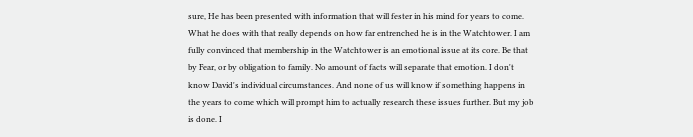sure, He has been presented with information that will fester in his mind for years to come. What he does with that really depends on how far entrenched he is in the Watchtower. I am fully convinced that membership in the Watchtower is an emotional issue at its core. Be that by Fear, or by obligation to family. No amount of facts will separate that emotion. I don't know David's individual circumstances. And none of us will know if something happens in the years to come which will prompt him to actually research these issues further. But my job is done. I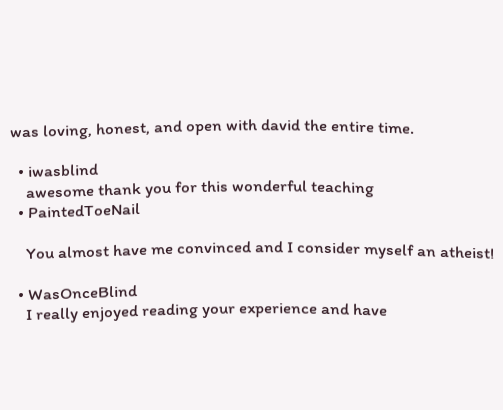was loving, honest, and open with david the entire time.

  • iwasblind
    awesome thank you for this wonderful teaching
  • PaintedToeNail

    You almost have me convinced and I consider myself an atheist!

  • WasOnceBlind
    I really enjoyed reading your experience and have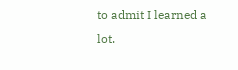to admit I learned a lot.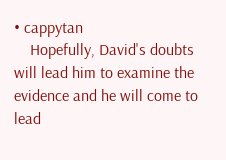• cappytan
    Hopefully, David's doubts will lead him to examine the evidence and he will come to lead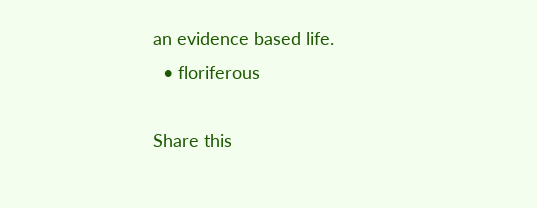an evidence based life.
  • floriferous

Share this